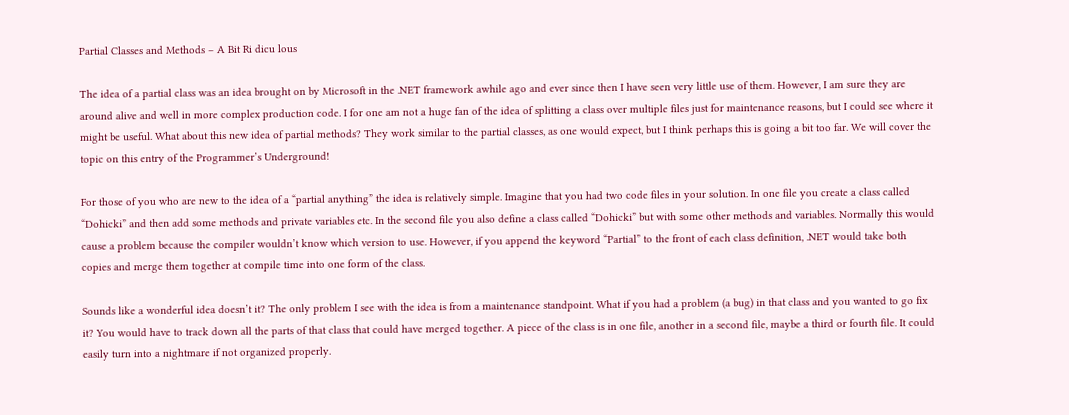Partial Classes and Methods – A Bit Ri dicu lous

The idea of a partial class was an idea brought on by Microsoft in the .NET framework awhile ago and ever since then I have seen very little use of them. However, I am sure they are around alive and well in more complex production code. I for one am not a huge fan of the idea of splitting a class over multiple files just for maintenance reasons, but I could see where it might be useful. What about this new idea of partial methods? They work similar to the partial classes, as one would expect, but I think perhaps this is going a bit too far. We will cover the topic on this entry of the Programmer’s Underground!

For those of you who are new to the idea of a “partial anything” the idea is relatively simple. Imagine that you had two code files in your solution. In one file you create a class called “Dohicki” and then add some methods and private variables etc. In the second file you also define a class called “Dohicki” but with some other methods and variables. Normally this would cause a problem because the compiler wouldn’t know which version to use. However, if you append the keyword “Partial” to the front of each class definition, .NET would take both copies and merge them together at compile time into one form of the class.

Sounds like a wonderful idea doesn’t it? The only problem I see with the idea is from a maintenance standpoint. What if you had a problem (a bug) in that class and you wanted to go fix it? You would have to track down all the parts of that class that could have merged together. A piece of the class is in one file, another in a second file, maybe a third or fourth file. It could easily turn into a nightmare if not organized properly.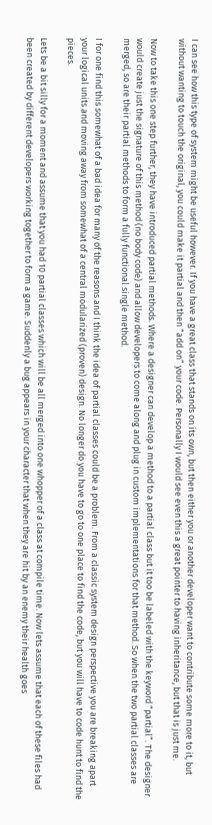I can see how this type of system might be useful however. If you have a great class that stands on its own, but then either you or another developer want to contribute some more to it, but without wanting to touch the original, you could make it partial and then “add on” your code. Personally I would see even this a great pointer to having inheritance, but that is just me.

Now to take this one step further, they have introduced partial methods. Where a designer can develop a method to a partial class but it too be labeled with the keyword “partial”. The designer would create just the signature of this method (no body code) and allow developers to come along and plug in custom implementations for that method. So when the two partial classes are merged, so are their partial methods to form a fully functional single method.

I for one find this somewhat of a bad idea for many of the reasons and I think the idea of partial classes could be a problem. From a classic system design perspective you are breaking apart your logical units and moving away from somewhat of a central modularized (proven) design. No longer do you have to go to one place to find the code, but you will have to code hunt to find the pieces.

Lets be a bit silly for a moment and assume that you had 10 partial classes which will be all merged into one whopper of a class at compile time. Now lets assume that each of these files had been created by different developers working together to form a game. Suddenly a bug appears in your character that when they are hit by an enemy their health goes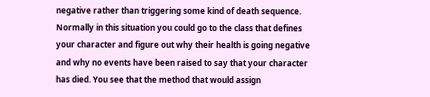negative rather than triggering some kind of death sequence. Normally in this situation you could go to the class that defines your character and figure out why their health is going negative and why no events have been raised to say that your character has died. You see that the method that would assign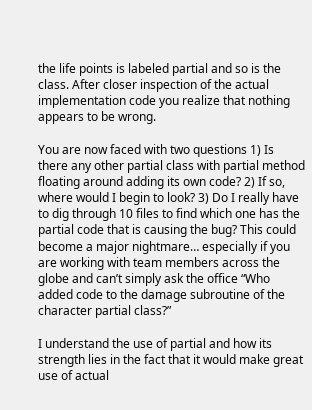the life points is labeled partial and so is the class. After closer inspection of the actual implementation code you realize that nothing appears to be wrong.

You are now faced with two questions 1) Is there any other partial class with partial method floating around adding its own code? 2) If so, where would I begin to look? 3) Do I really have to dig through 10 files to find which one has the partial code that is causing the bug? This could become a major nightmare… especially if you are working with team members across the globe and can’t simply ask the office “Who added code to the damage subroutine of the character partial class?”

I understand the use of partial and how its strength lies in the fact that it would make great use of actual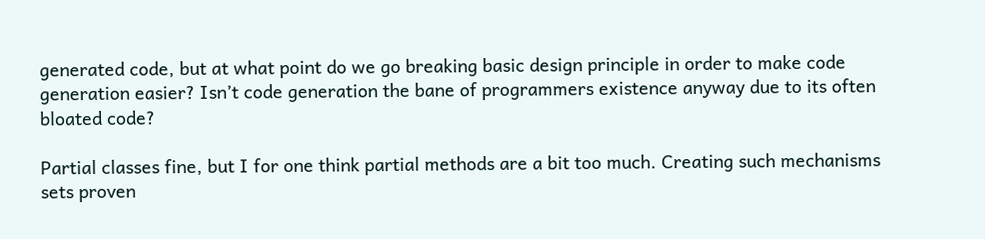generated code, but at what point do we go breaking basic design principle in order to make code generation easier? Isn’t code generation the bane of programmers existence anyway due to its often bloated code?

Partial classes fine, but I for one think partial methods are a bit too much. Creating such mechanisms sets proven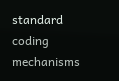standard coding mechanisms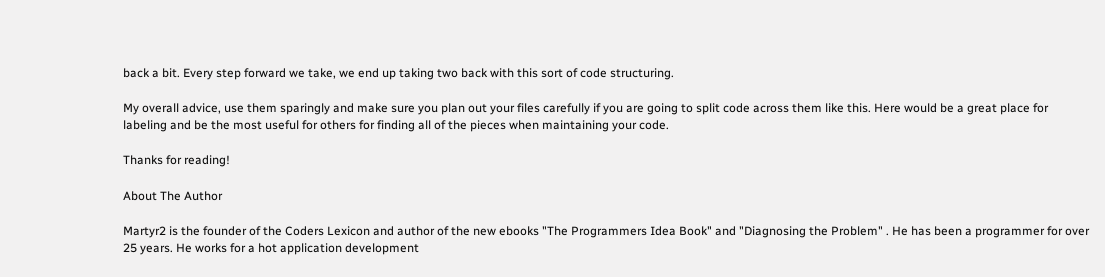back a bit. Every step forward we take, we end up taking two back with this sort of code structuring.

My overall advice, use them sparingly and make sure you plan out your files carefully if you are going to split code across them like this. Here would be a great place for labeling and be the most useful for others for finding all of the pieces when maintaining your code.

Thanks for reading!

About The Author

Martyr2 is the founder of the Coders Lexicon and author of the new ebooks "The Programmers Idea Book" and "Diagnosing the Problem" . He has been a programmer for over 25 years. He works for a hot application development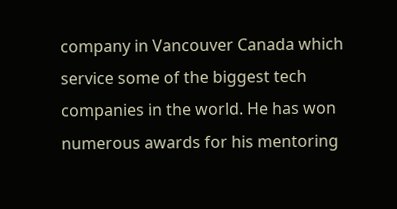company in Vancouver Canada which service some of the biggest tech companies in the world. He has won numerous awards for his mentoring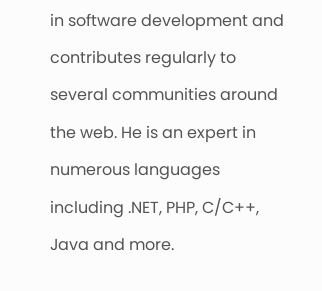in software development and contributes regularly to several communities around the web. He is an expert in numerous languages including .NET, PHP, C/C++, Java and more.